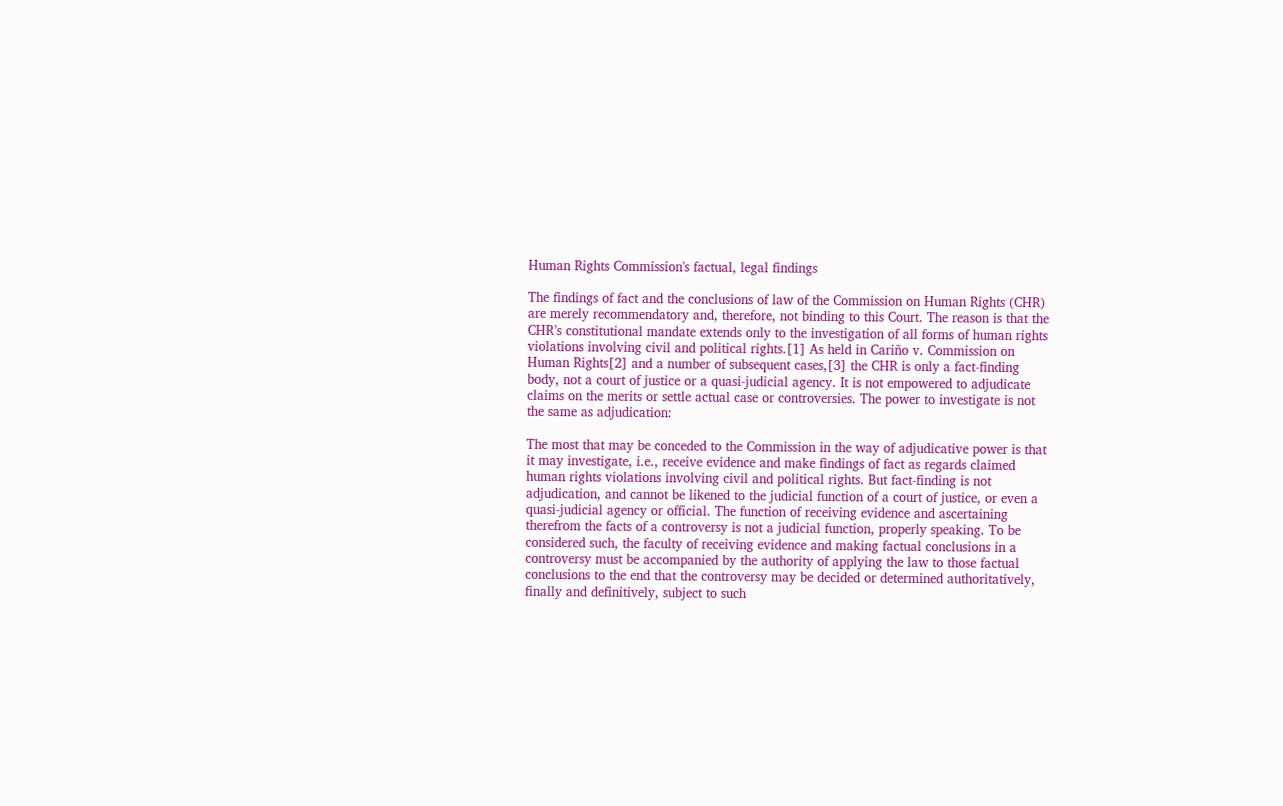Human Rights Commission's factual, legal findings

The findings of fact and the conclusions of law of the Commission on Human Rights (CHR) are merely recommendatory and, therefore, not binding to this Court. The reason is that the CHR’s constitutional mandate extends only to the investigation of all forms of human rights violations involving civil and political rights.[1] As held in Cariño v. Commission on Human Rights[2] and a number of subsequent cases,[3] the CHR is only a fact-finding body, not a court of justice or a quasi-judicial agency. It is not empowered to adjudicate claims on the merits or settle actual case or controversies. The power to investigate is not the same as adjudication:

The most that may be conceded to the Commission in the way of adjudicative power is that it may investigate, i.e., receive evidence and make findings of fact as regards claimed human rights violations involving civil and political rights. But fact-finding is not adjudication, and cannot be likened to the judicial function of a court of justice, or even a quasi-judicial agency or official. The function of receiving evidence and ascertaining therefrom the facts of a controversy is not a judicial function, properly speaking. To be considered such, the faculty of receiving evidence and making factual conclusions in a controversy must be accompanied by the authority of applying the law to those factual conclusions to the end that the controversy may be decided or determined authoritatively, finally and definitively, subject to such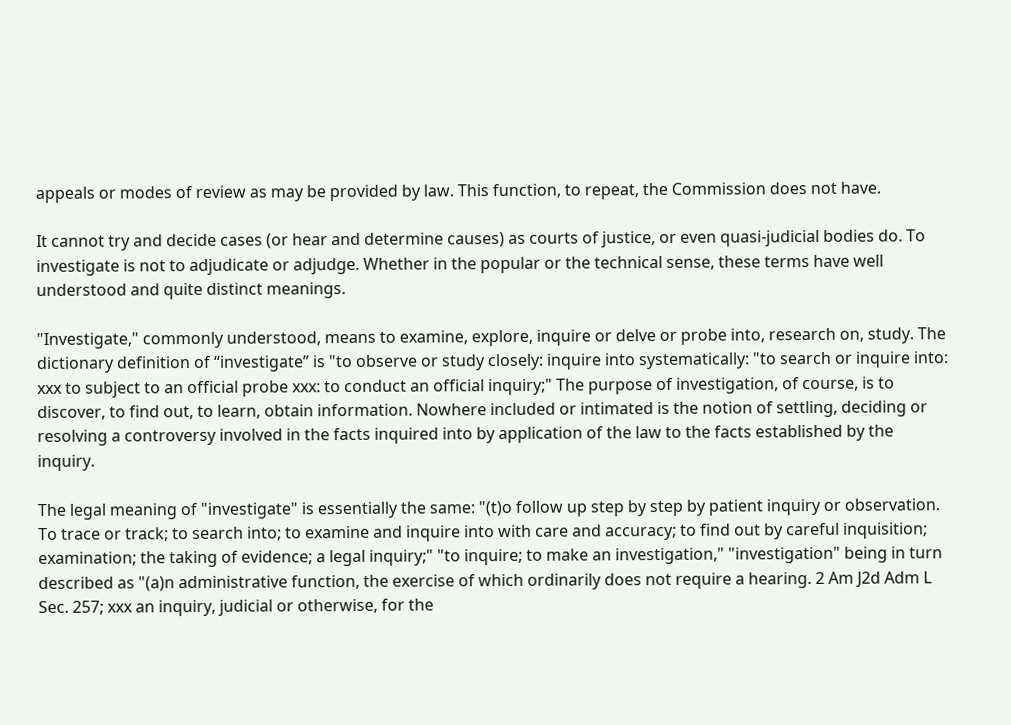appeals or modes of review as may be provided by law. This function, to repeat, the Commission does not have.

It cannot try and decide cases (or hear and determine causes) as courts of justice, or even quasi-judicial bodies do. To investigate is not to adjudicate or adjudge. Whether in the popular or the technical sense, these terms have well understood and quite distinct meanings.

"Investigate," commonly understood, means to examine, explore, inquire or delve or probe into, research on, study. The dictionary definition of “investigate” is "to observe or study closely: inquire into systematically: "to search or inquire into: xxx to subject to an official probe xxx: to conduct an official inquiry;" The purpose of investigation, of course, is to discover, to find out, to learn, obtain information. Nowhere included or intimated is the notion of settling, deciding or resolving a controversy involved in the facts inquired into by application of the law to the facts established by the inquiry.

The legal meaning of "investigate" is essentially the same: "(t)o follow up step by step by patient inquiry or observation. To trace or track; to search into; to examine and inquire into with care and accuracy; to find out by careful inquisition; examination; the taking of evidence; a legal inquiry;" "to inquire; to make an investigation," "investigation" being in turn described as "(a)n administrative function, the exercise of which ordinarily does not require a hearing. 2 Am J2d Adm L Sec. 257; xxx an inquiry, judicial or otherwise, for the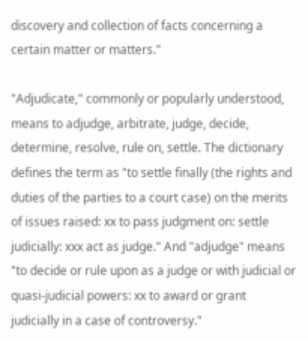discovery and collection of facts concerning a certain matter or matters."

"Adjudicate," commonly or popularly understood, means to adjudge, arbitrate, judge, decide, determine, resolve, rule on, settle. The dictionary defines the term as "to settle finally (the rights and duties of the parties to a court case) on the merits of issues raised: xx to pass judgment on: settle judicially: xxx act as judge." And "adjudge" means "to decide or rule upon as a judge or with judicial or quasi-judicial powers: xx to award or grant judicially in a case of controversy."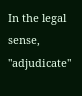In the legal sense, "adjudicate"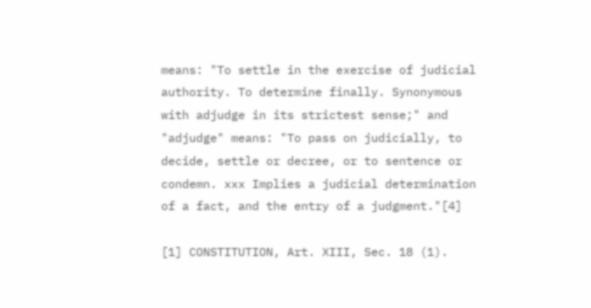means: "To settle in the exercise of judicial authority. To determine finally. Synonymous with adjudge in its strictest sense;" and "adjudge" means: "To pass on judicially, to decide, settle or decree, or to sentence or condemn. xxx Implies a judicial determination of a fact, and the entry of a judgment."[4]

[1] CONSTITUTION, Art. XIII, Sec. 18 (1).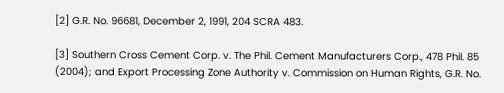[2] G.R. No. 96681, December 2, 1991, 204 SCRA 483.

[3] Southern Cross Cement Corp. v. The Phil. Cement Manufacturers Corp., 478 Phil. 85 (2004); and Export Processing Zone Authority v. Commission on Human Rights, G.R. No.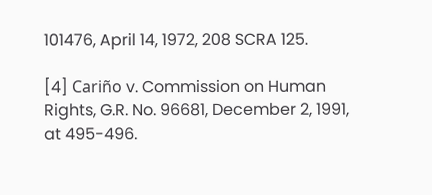101476, April 14, 1972, 208 SCRA 125.

[4] Cariño v. Commission on Human Rights, G.R. No. 96681, December 2, 1991, at 495-496.